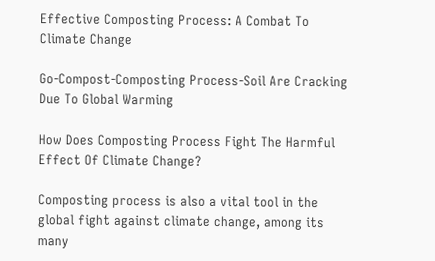Effective Composting Process: A Combat To Climate Change

Go-Compost-Composting Process-Soil Are Cracking Due To Global Warming

How Does Composting Process Fight The Harmful Effect Of Climate Change?

Composting process is also a vital tool in the global fight against climate change, among its many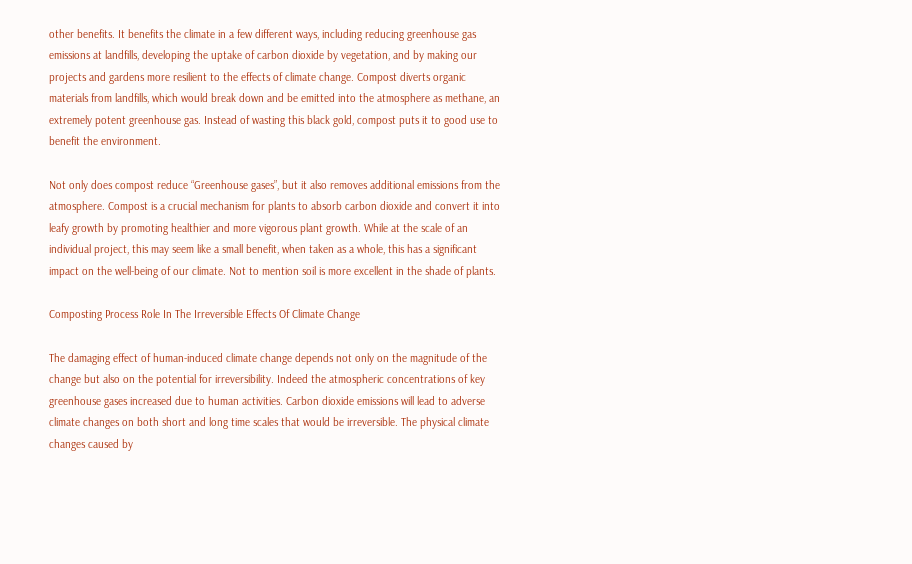other benefits. It benefits the climate in a few different ways, including reducing greenhouse gas emissions at landfills, developing the uptake of carbon dioxide by vegetation, and by making our projects and gardens more resilient to the effects of climate change. Compost diverts organic materials from landfills, which would break down and be emitted into the atmosphere as methane, an extremely potent greenhouse gas. Instead of wasting this black gold, compost puts it to good use to benefit the environment.

Not only does compost reduce “Greenhouse gases”, but it also removes additional emissions from the atmosphere. Compost is a crucial mechanism for plants to absorb carbon dioxide and convert it into leafy growth by promoting healthier and more vigorous plant growth. While at the scale of an individual project, this may seem like a small benefit, when taken as a whole, this has a significant impact on the well-being of our climate. Not to mention soil is more excellent in the shade of plants.

Composting Process Role In The Irreversible Effects Of Climate Change

The damaging effect of human-induced climate change depends not only on the magnitude of the change but also on the potential for irreversibility. Indeed the atmospheric concentrations of key greenhouse gases increased due to human activities. Carbon dioxide emissions will lead to adverse climate changes on both short and long time scales that would be irreversible. The physical climate changes caused by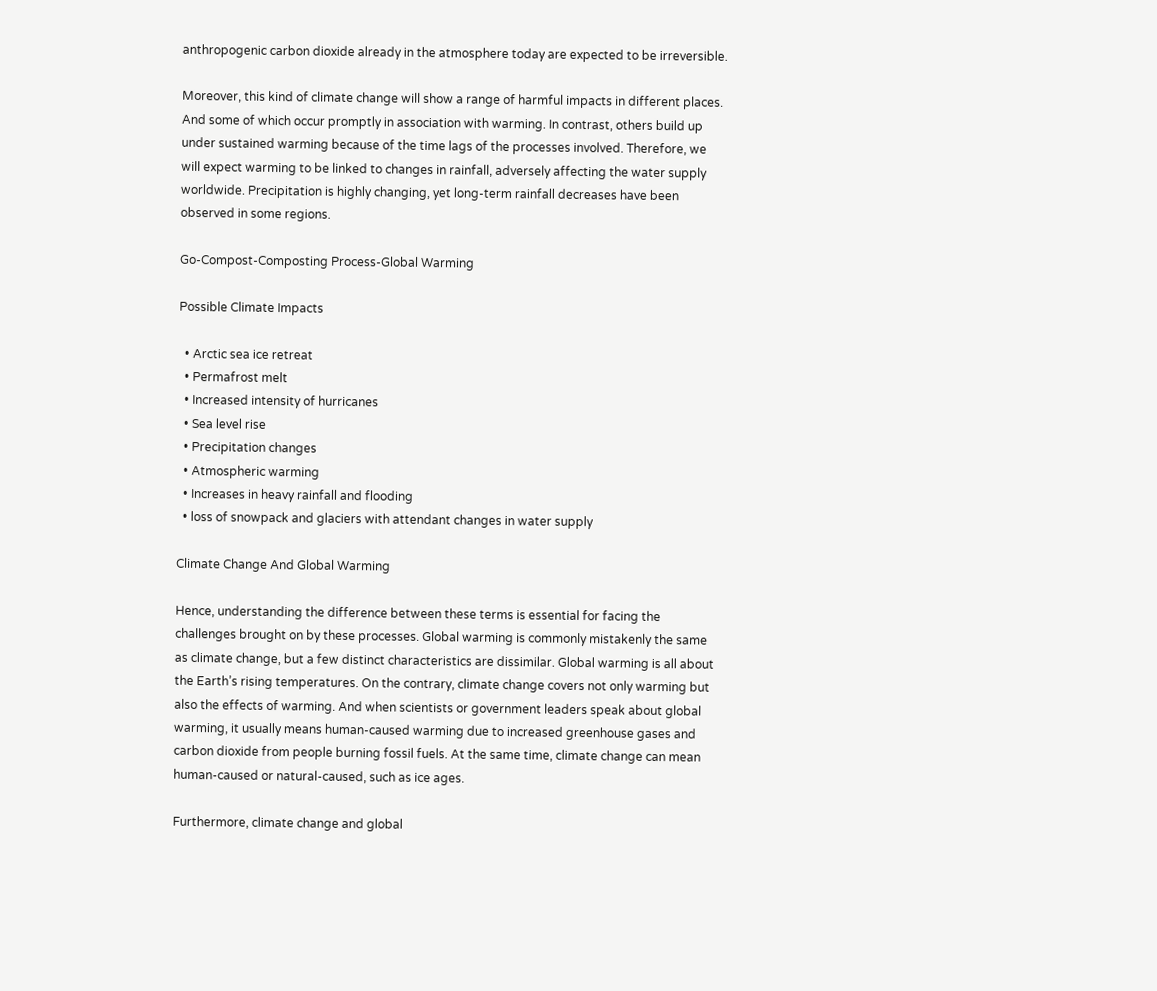anthropogenic carbon dioxide already in the atmosphere today are expected to be irreversible.

Moreover, this kind of climate change will show a range of harmful impacts in different places. And some of which occur promptly in association with warming. In contrast, others build up under sustained warming because of the time lags of the processes involved. Therefore, we will expect warming to be linked to changes in rainfall, adversely affecting the water supply worldwide. Precipitation is highly changing, yet long-term rainfall decreases have been observed in some regions.

Go-Compost-Composting Process-Global Warming

Possible Climate Impacts

  • Arctic sea ice retreat
  • Permafrost melt
  • Increased intensity of hurricanes
  • Sea level rise
  • Precipitation changes
  • Atmospheric warming
  • Increases in heavy rainfall and flooding
  • loss of snowpack and glaciers with attendant changes in water supply

Climate Change And Global Warming

Hence, understanding the difference between these terms is essential for facing the challenges brought on by these processes. Global warming is commonly mistakenly the same as climate change, but a few distinct characteristics are dissimilar. Global warming is all about the Earth’s rising temperatures. On the contrary, climate change covers not only warming but also the effects of warming. And when scientists or government leaders speak about global warming, it usually means human-caused warming due to increased greenhouse gases and carbon dioxide from people burning fossil fuels. At the same time, climate change can mean human-caused or natural-caused, such as ice ages.

Furthermore, climate change and global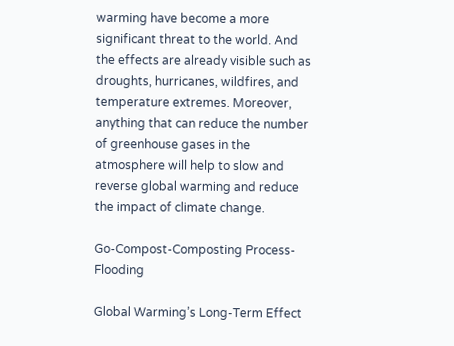warming have become a more significant threat to the world. And the effects are already visible such as droughts, hurricanes, wildfires, and temperature extremes. Moreover, anything that can reduce the number of greenhouse gases in the atmosphere will help to slow and reverse global warming and reduce the impact of climate change.

Go-Compost-Composting Process-Flooding

Global Warming’s Long-Term Effect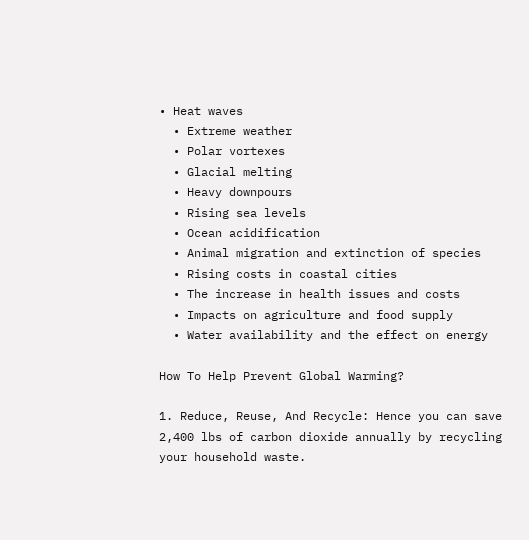• Heat waves
  • Extreme weather
  • Polar vortexes
  • Glacial melting
  • Heavy downpours
  • Rising sea levels
  • Ocean acidification
  • Animal migration and extinction of species
  • Rising costs in coastal cities
  • The increase in health issues and costs
  • Impacts on agriculture and food supply
  • Water availability and the effect on energy

How To Help Prevent Global Warming?

1. Reduce, Reuse, And Recycle: Hence you can save 2,400 lbs of carbon dioxide annually by recycling your household waste.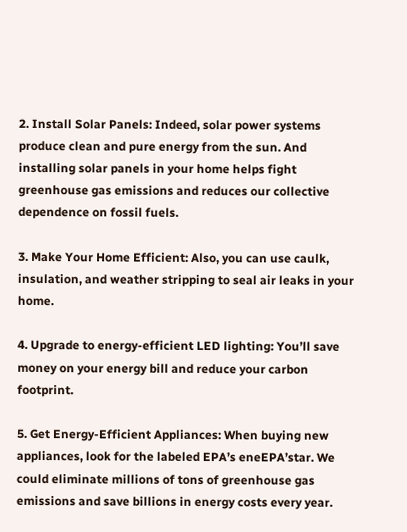2. Install Solar Panels: Indeed, solar power systems produce clean and pure energy from the sun. And installing solar panels in your home helps fight greenhouse gas emissions and reduces our collective dependence on fossil fuels.

3. Make Your Home Efficient: Also, you can use caulk, insulation, and weather stripping to seal air leaks in your home.

4. Upgrade to energy-efficient LED lighting: You’ll save money on your energy bill and reduce your carbon footprint.

5. Get Energy-Efficient Appliances: When buying new appliances, look for the labeled EPA’s eneEPA’star. We could eliminate millions of tons of greenhouse gas emissions and save billions in energy costs every year.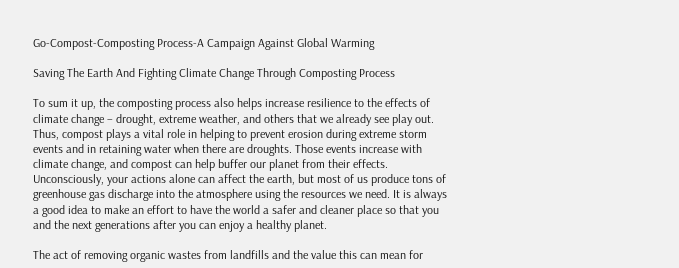Go-Compost-Composting Process-A Campaign Against Global Warming

Saving The Earth And Fighting Climate Change Through Composting Process

To sum it up, the composting process also helps increase resilience to the effects of climate change – drought, extreme weather, and others that we already see play out. Thus, compost plays a vital role in helping to prevent erosion during extreme storm events and in retaining water when there are droughts. Those events increase with climate change, and compost can help buffer our planet from their effects. Unconsciously, your actions alone can affect the earth, but most of us produce tons of greenhouse gas discharge into the atmosphere using the resources we need. It is always a good idea to make an effort to have the world a safer and cleaner place so that you and the next generations after you can enjoy a healthy planet.

The act of removing organic wastes from landfills and the value this can mean for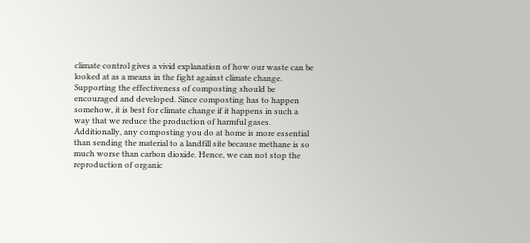climate control gives a vivid explanation of how our waste can be looked at as a means in the fight against climate change. Supporting the effectiveness of composting should be encouraged and developed. Since composting has to happen somehow, it is best for climate change if it happens in such a way that we reduce the production of harmful gases. Additionally, any composting you do at home is more essential than sending the material to a landfill site because methane is so much worse than carbon dioxide. Hence, we can not stop the reproduction of organic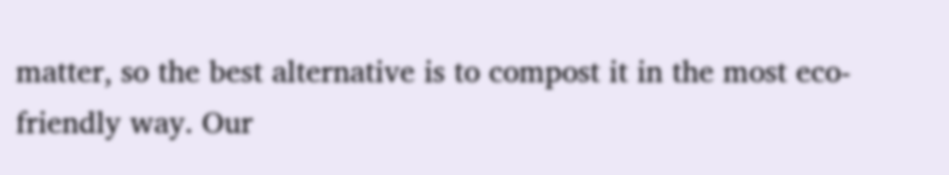matter, so the best alternative is to compost it in the most eco-friendly way. Our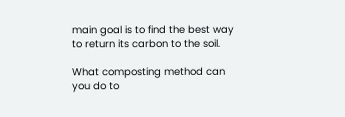main goal is to find the best way to return its carbon to the soil.

What composting method can you do to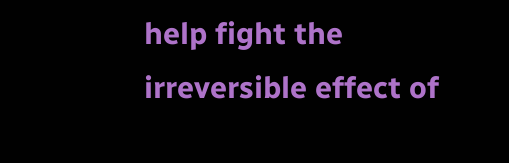help fight the irreversible effect of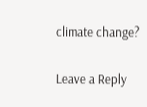climate change?

Leave a Reply